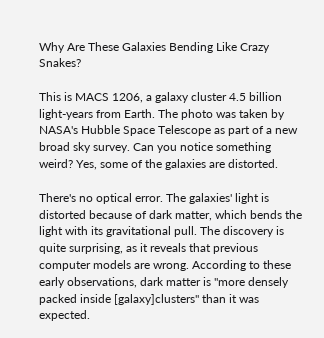Why Are These Galaxies Bending Like Crazy Snakes?

This is MACS 1206, a galaxy cluster 4.5 billion light-years from Earth. The photo was taken by NASA's Hubble Space Telescope as part of a new broad sky survey. Can you notice something weird? Yes, some of the galaxies are distorted.

There's no optical error. The galaxies' light is distorted because of dark matter, which bends the light with its gravitational pull. The discovery is quite surprising, as it reveals that previous computer models are wrong. According to these early observations, dark matter is "more densely packed inside [galaxy]clusters" than it was expected.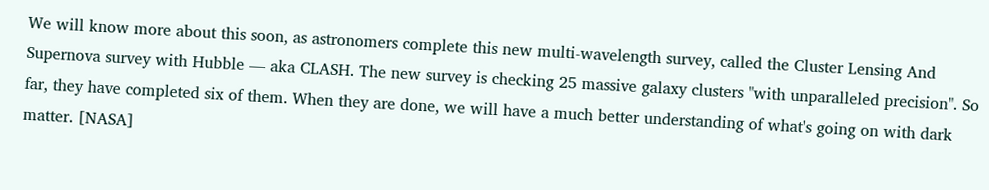We will know more about this soon, as astronomers complete this new multi-wavelength survey, called the Cluster Lensing And Supernova survey with Hubble — aka CLASH. The new survey is checking 25 massive galaxy clusters "with unparalleled precision". So far, they have completed six of them. When they are done, we will have a much better understanding of what's going on with dark matter. [NASA]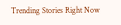Trending Stories Right Now